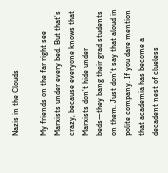Nazis in the Clouds

My friends on the far right see Marxists under every bed. But that’s crazy, because everyone knows that Marxists don’t hide under beds—they bang their grad students on them. Just don’t say that aloud in polite company. If you dare mention that academia has become a decadent nest of clueless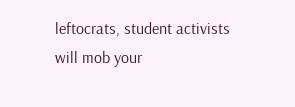leftocrats, student activists will mob your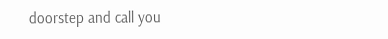doorstep and call you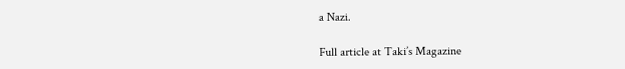a Nazi.

Full article at Taki’s Magazine